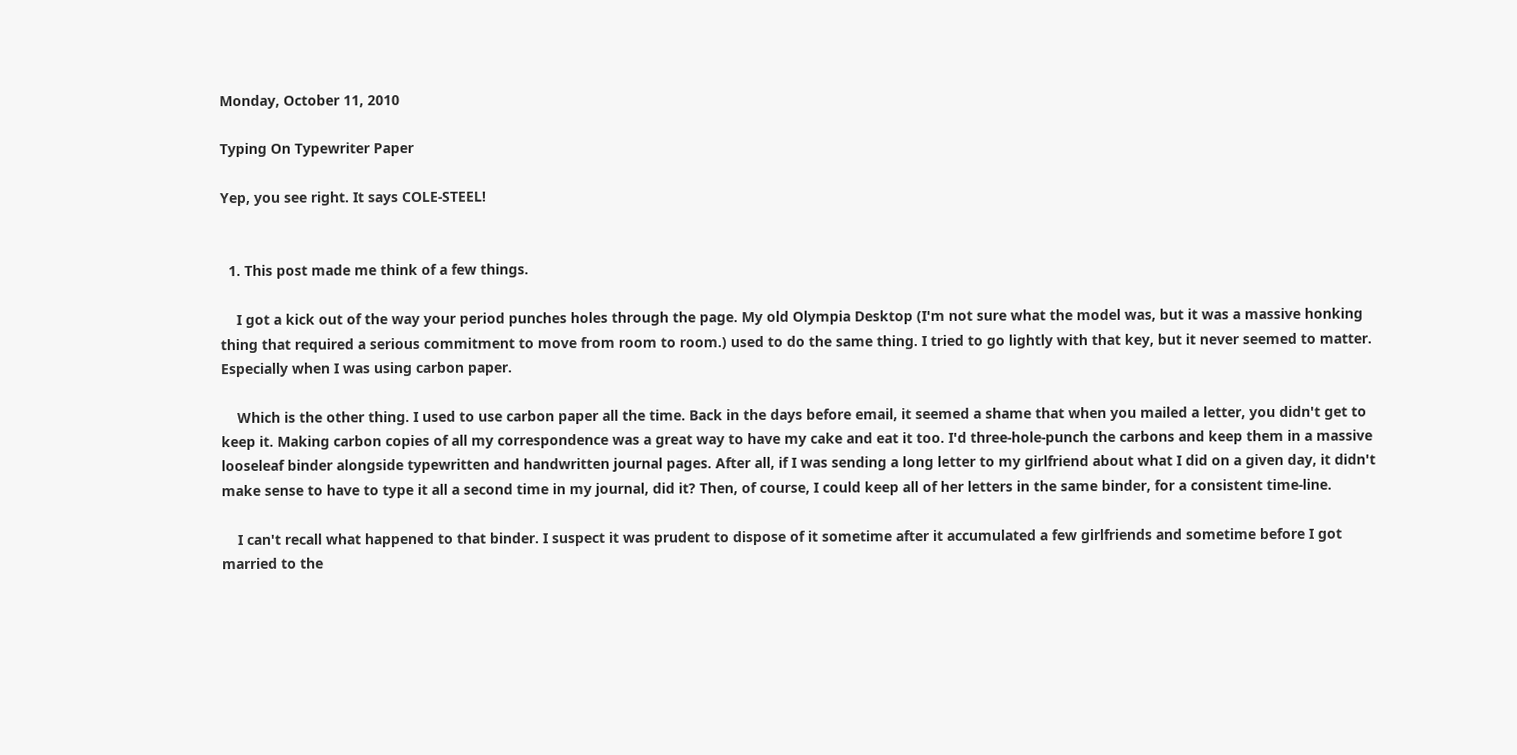Monday, October 11, 2010

Typing On Typewriter Paper

Yep, you see right. It says COLE-STEEL!


  1. This post made me think of a few things.

    I got a kick out of the way your period punches holes through the page. My old Olympia Desktop (I'm not sure what the model was, but it was a massive honking thing that required a serious commitment to move from room to room.) used to do the same thing. I tried to go lightly with that key, but it never seemed to matter. Especially when I was using carbon paper.

    Which is the other thing. I used to use carbon paper all the time. Back in the days before email, it seemed a shame that when you mailed a letter, you didn't get to keep it. Making carbon copies of all my correspondence was a great way to have my cake and eat it too. I'd three-hole-punch the carbons and keep them in a massive looseleaf binder alongside typewritten and handwritten journal pages. After all, if I was sending a long letter to my girlfriend about what I did on a given day, it didn't make sense to have to type it all a second time in my journal, did it? Then, of course, I could keep all of her letters in the same binder, for a consistent time-line.

    I can't recall what happened to that binder. I suspect it was prudent to dispose of it sometime after it accumulated a few girlfriends and sometime before I got married to the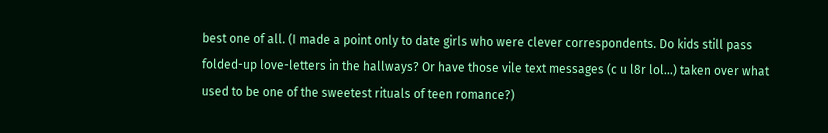best one of all. (I made a point only to date girls who were clever correspondents. Do kids still pass folded-up love-letters in the hallways? Or have those vile text messages (c u l8r lol...) taken over what used to be one of the sweetest rituals of teen romance?)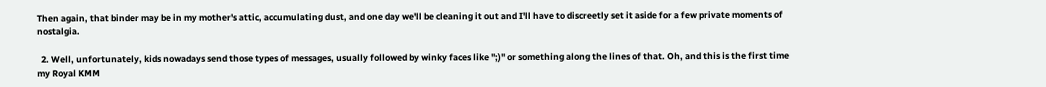Then again, that binder may be in my mother's attic, accumulating dust, and one day we'll be cleaning it out and I'll have to discreetly set it aside for a few private moments of nostalgia.

  2. Well, unfortunately, kids nowadays send those types of messages, usually followed by winky faces like ";)" or something along the lines of that. Oh, and this is the first time my Royal KMM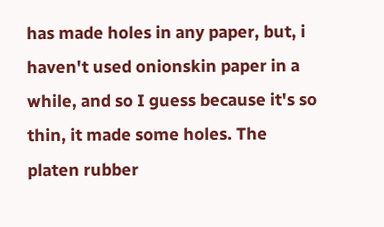has made holes in any paper, but, i haven't used onionskin paper in a while, and so I guess because it's so thin, it made some holes. The platen rubber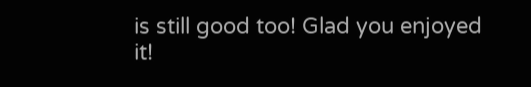is still good too! Glad you enjoyed it!